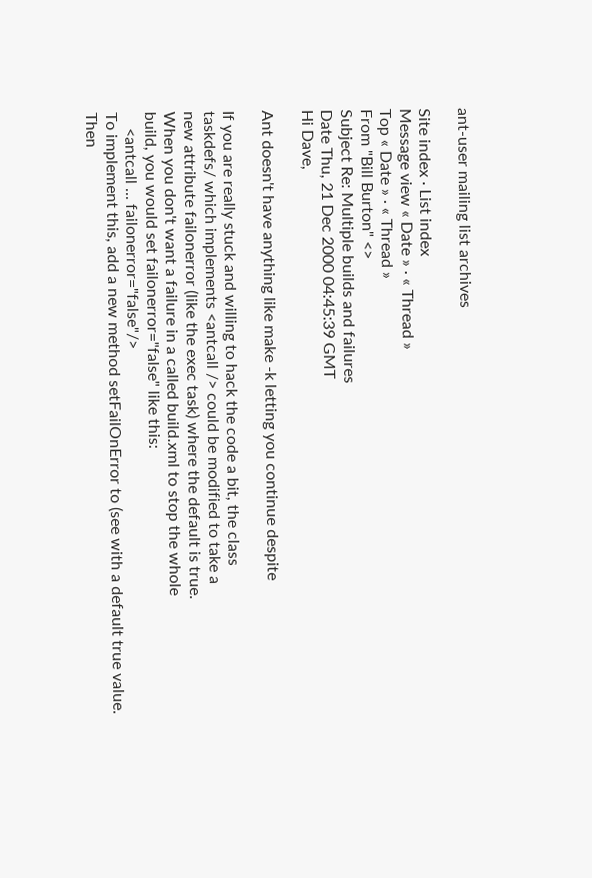ant-user mailing list archives

Site index · List index
Message view « Date » · « Thread »
Top « Date » · « Thread »
From "Bill Burton" <>
Subject Re: Multiple builds and failures
Date Thu, 21 Dec 2000 04:45:39 GMT
Hi Dave,

Ant doesn't have anything like make -k letting you continue despite

If you are really stuck and willing to hack the code a bit, the class
taskdefs/ which implements <antcall /> could be modified to take a
new attribute failonerror (like the exec task) where the default is true.
When you don't want a failure in a called build.xml to stop the whole
build, you would set failonerror="false" like this:
    <antcall ... failonerror="false"/>
To implement this, add a new method setFailOnError to (see with a default true value.  Then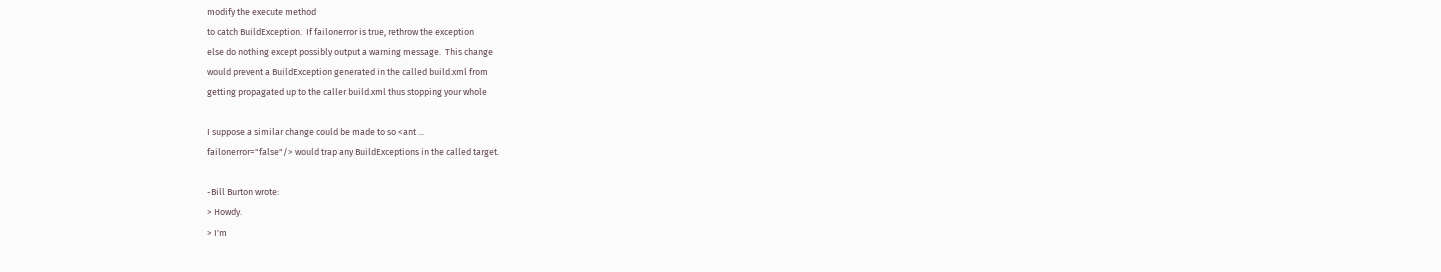modify the execute method
to catch BuildException.  If failonerror is true, rethrow the exception
else do nothing except possibly output a warning message.  This change
would prevent a BuildException generated in the called build.xml from
getting propagated up to the caller build.xml thus stopping your whole

I suppose a similar change could be made to so <ant ...
failonerror="false"/> would trap any BuildExceptions in the called target.

-Bill Burton wrote:
> Howdy.
> I'm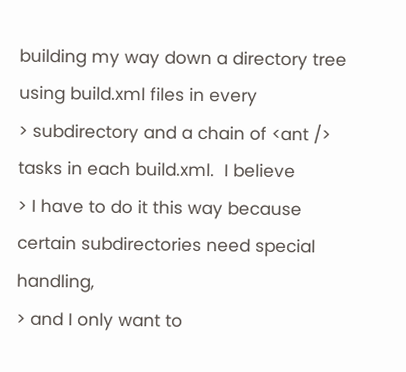building my way down a directory tree using build.xml files in every
> subdirectory and a chain of <ant /> tasks in each build.xml.  I believe
> I have to do it this way because certain subdirectories need special handling,
> and I only want to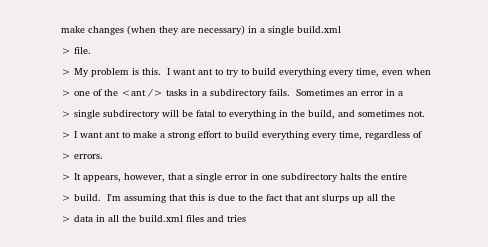make changes (when they are necessary) in a single build.xml
> file.
> My problem is this.  I want ant to try to build everything every time, even when
> one of the <ant /> tasks in a subdirectory fails.  Sometimes an error in a
> single subdirectory will be fatal to everything in the build, and sometimes not.
> I want ant to make a strong effort to build everything every time, regardless of
> errors.
> It appears, however, that a single error in one subdirectory halts the entire
> build.  I'm assuming that this is due to the fact that ant slurps up all the
> data in all the build.xml files and tries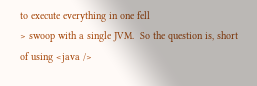to execute everything in one fell
> swoop with a single JVM.  So the question is, short of using <java />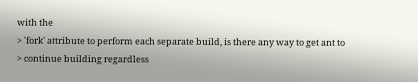with the
> 'fork' attribute to perform each separate build, is there any way to get ant to
> continue building regardless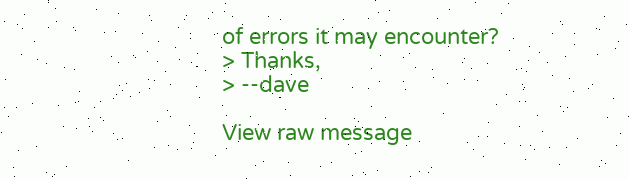of errors it may encounter?
> Thanks,
> --dave

View raw message